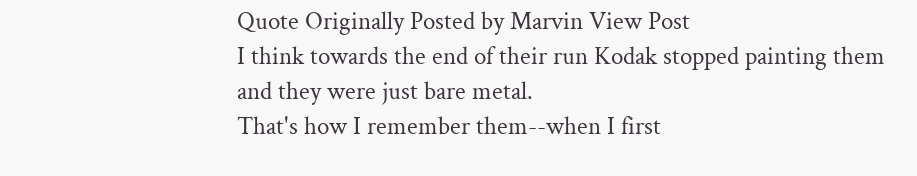Quote Originally Posted by Marvin View Post
I think towards the end of their run Kodak stopped painting them and they were just bare metal.
That's how I remember them--when I first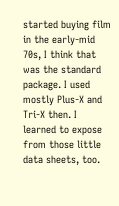started buying film in the early-mid 70s, I think that was the standard package. I used mostly Plus-X and Tri-X then. I learned to expose from those little data sheets, too.